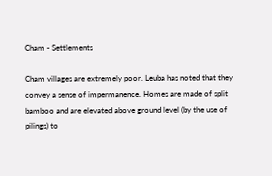Cham - Settlements

Cham villages are extremely poor. Leuba has noted that they convey a sense of impermanence. Homes are made of split bamboo and are elevated above ground level (by the use of pilings) to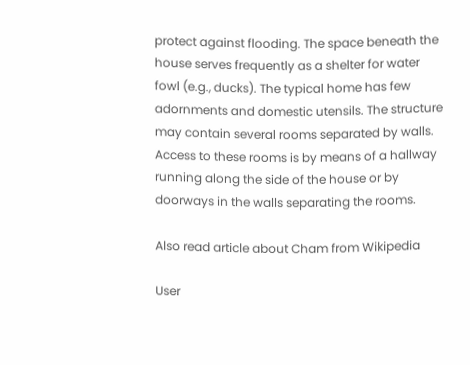protect against flooding. The space beneath the house serves frequently as a shelter for water fowl (e.g., ducks). The typical home has few adornments and domestic utensils. The structure may contain several rooms separated by walls. Access to these rooms is by means of a hallway running along the side of the house or by doorways in the walls separating the rooms.

Also read article about Cham from Wikipedia

User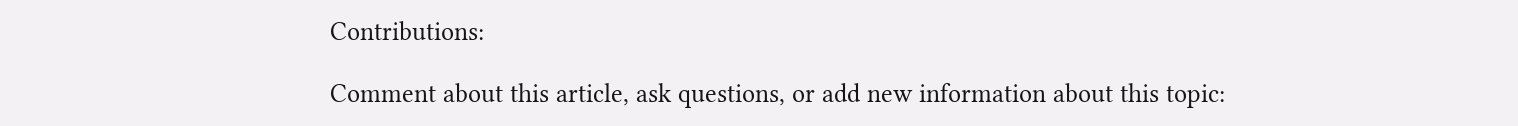Contributions:

Comment about this article, ask questions, or add new information about this topic: